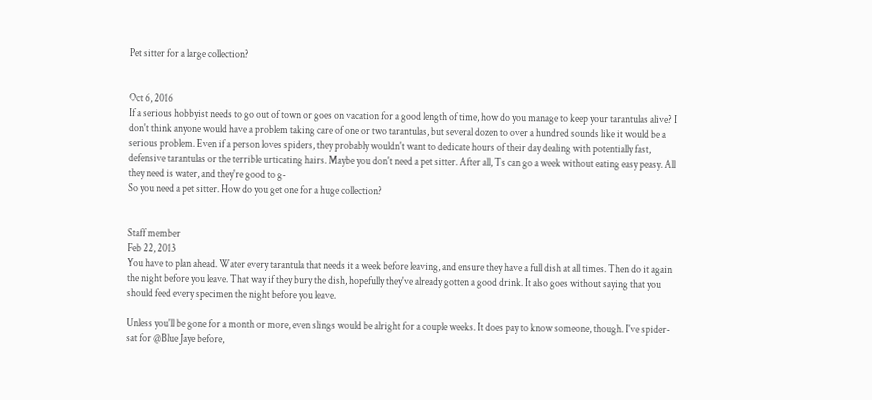Pet sitter for a large collection?


Oct 6, 2016
If a serious hobbyist needs to go out of town or goes on vacation for a good length of time, how do you manage to keep your tarantulas alive? I don't think anyone would have a problem taking care of one or two tarantulas, but several dozen to over a hundred sounds like it would be a serious problem. Even if a person loves spiders, they probably wouldn't want to dedicate hours of their day dealing with potentially fast, defensive tarantulas or the terrible urticating hairs. Maybe you don't need a pet sitter. After all, Ts can go a week without eating easy peasy. All they need is water, and they're good to g-
So you need a pet sitter. How do you get one for a huge collection?


Staff member
Feb 22, 2013
You have to plan ahead. Water every tarantula that needs it a week before leaving, and ensure they have a full dish at all times. Then do it again the night before you leave. That way if they bury the dish, hopefully they've already gotten a good drink. It also goes without saying that you should feed every specimen the night before you leave.

Unless you'll be gone for a month or more, even slings would be alright for a couple weeks. It does pay to know someone, though. I've spider-sat for @Blue Jaye before,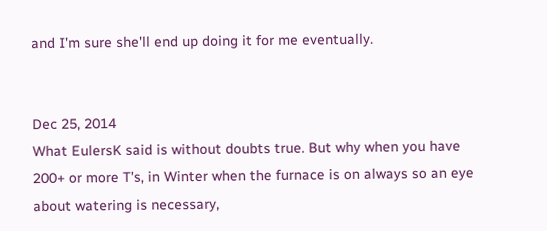and I'm sure she'll end up doing it for me eventually.


Dec 25, 2014
What EulersK said is without doubts true. But why when you have 200+ or more T's, in Winter when the furnace is on always so an eye about watering is necessary,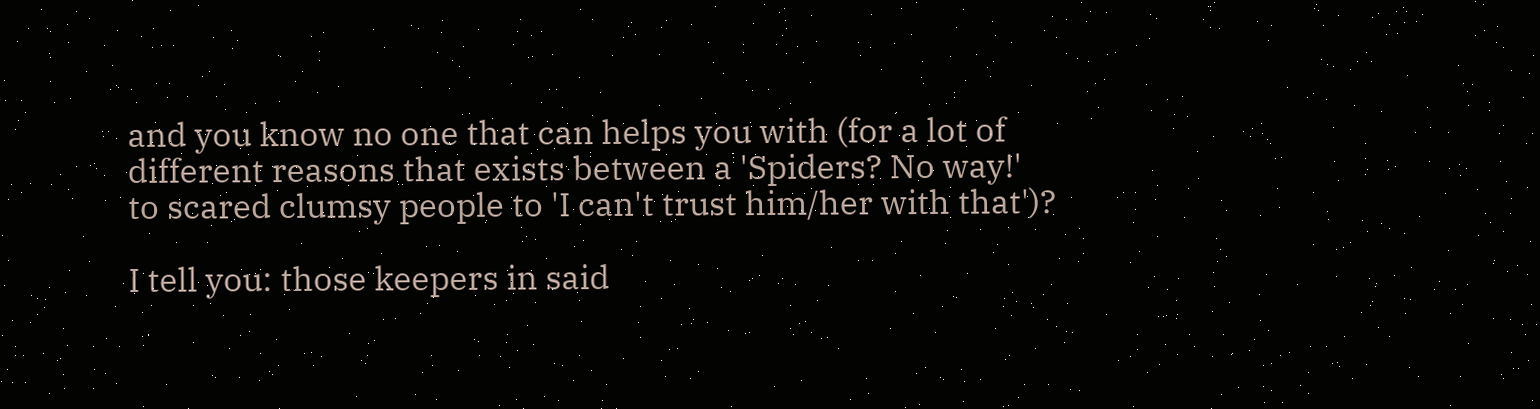and you know no one that can helps you with (for a lot of different reasons that exists between a 'Spiders? No way!' to scared clumsy people to 'I can't trust him/her with that')?

I tell you: those keepers in said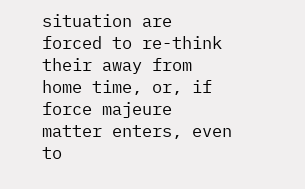situation are forced to re-think their away from home time, or, if force majeure matter enters, even to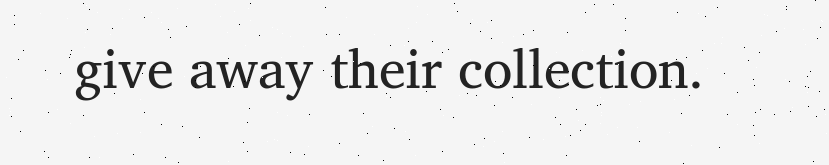give away their collection.